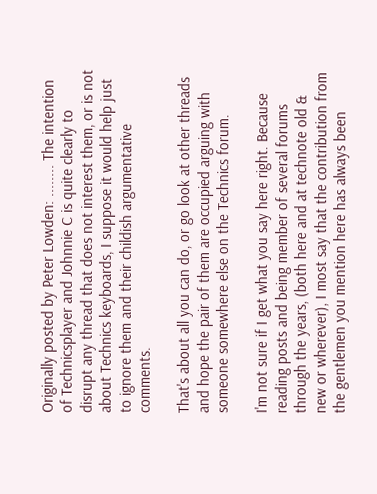Originally posted by Peter Lowden: ........ The intention of Technicsplayer and Johnnie C is quite clearly to disrupt any thread that does not interest them, or is not about Technics keyboards, I suppose it would help just to ignore them and their childish argumentative comments.

That's about all you can do, or go look at other threads and hope the pair of them are occupied arguing with someone somewhere else on the Technics forum.

I'm not sure if I get what you say here right. Because reading posts and being member of several forums through the years, (both here and at technote old & new or wherever), I most say that the contribution from the gentlemen you mention here has always been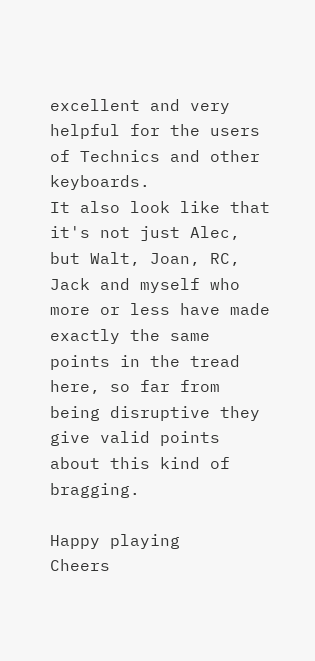excellent and very helpful for the users of Technics and other keyboards.
It also look like that it's not just Alec, but Walt, Joan, RC, Jack and myself who more or less have made exactly the same points in the tread here, so far from being disruptive they give valid points about this kind of bragging.

Happy playing
Cheers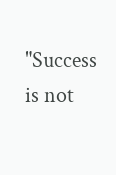"Success is not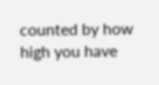counted by how high you have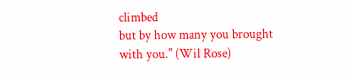climbed
but by how many you brought with you." (Wil Rose)